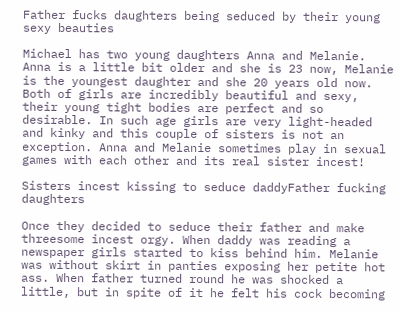Father fucks daughters being seduced by their young sexy beauties

Michael has two young daughters Anna and Melanie. Anna is a little bit older and she is 23 now, Melanie is the youngest daughter and she 20 years old now. Both of girls are incredibly beautiful and sexy, their young tight bodies are perfect and so desirable. In such age girls are very light-headed and kinky and this couple of sisters is not an exception. Anna and Melanie sometimes play in sexual games with each other and its real sister incest!

Sisters incest kissing to seduce daddyFather fucking daughters

Once they decided to seduce their father and make threesome incest orgy. When daddy was reading a newspaper girls started to kiss behind him. Melanie was without skirt in panties exposing her petite hot ass. When father turned round he was shocked a little, but in spite of it he felt his cock becoming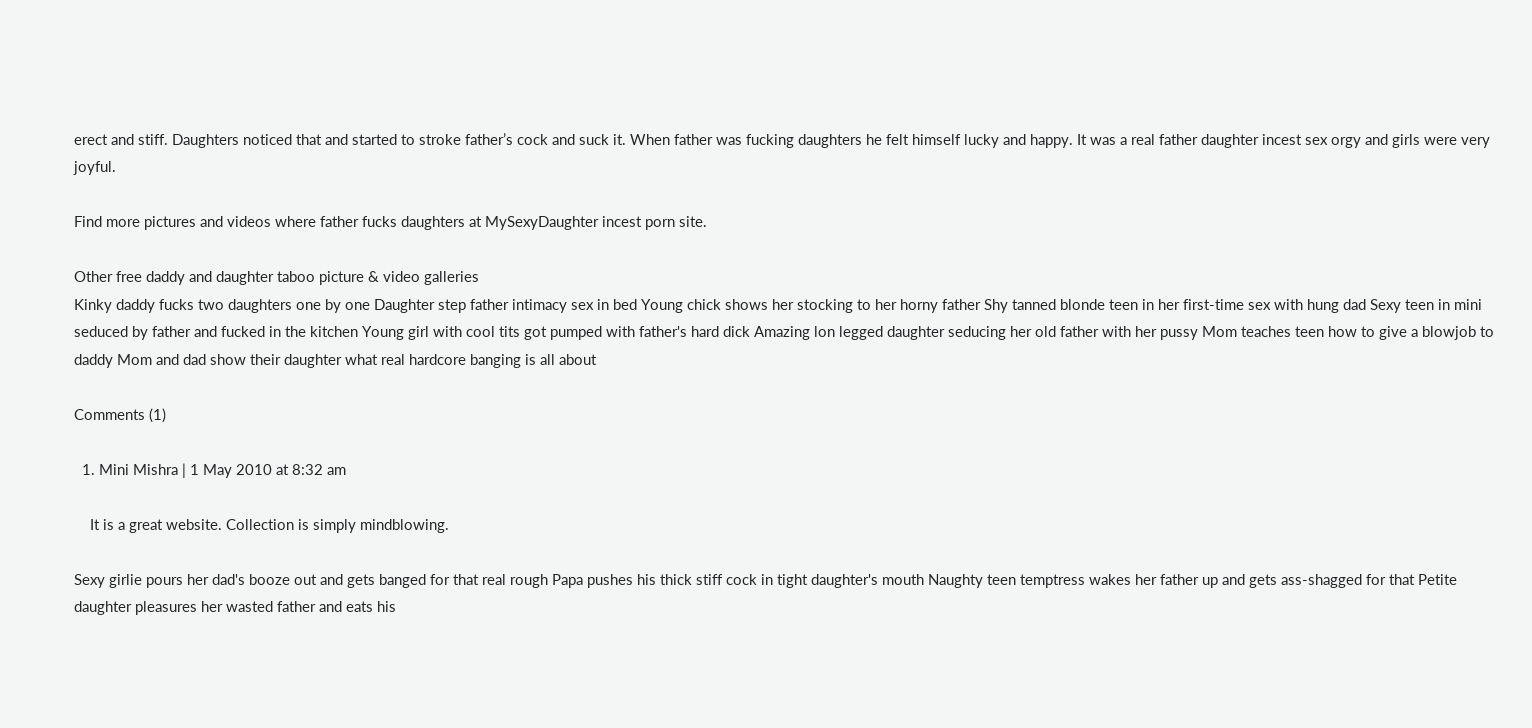erect and stiff. Daughters noticed that and started to stroke father’s cock and suck it. When father was fucking daughters he felt himself lucky and happy. It was a real father daughter incest sex orgy and girls were very joyful.

Find more pictures and videos where father fucks daughters at MySexyDaughter incest porn site.

Other free daddy and daughter taboo picture & video galleries
Kinky daddy fucks two daughters one by one Daughter step father intimacy sex in bed Young chick shows her stocking to her horny father Shy tanned blonde teen in her first-time sex with hung dad Sexy teen in mini seduced by father and fucked in the kitchen Young girl with cool tits got pumped with father's hard dick Amazing lon legged daughter seducing her old father with her pussy Mom teaches teen how to give a blowjob to daddy Mom and dad show their daughter what real hardcore banging is all about

Comments (1)

  1. Mini Mishra | 1 May 2010 at 8:32 am

    It is a great website. Collection is simply mindblowing.

Sexy girlie pours her dad's booze out and gets banged for that real rough Papa pushes his thick stiff cock in tight daughter's mouth Naughty teen temptress wakes her father up and gets ass-shagged for that Petite daughter pleasures her wasted father and eats his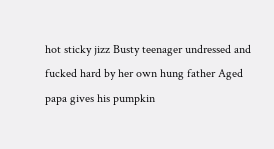hot sticky jizz Busty teenager undressed and fucked hard by her own hung father Aged papa gives his pumpkin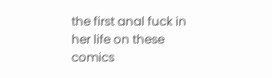the first anal fuck in her life on these comics